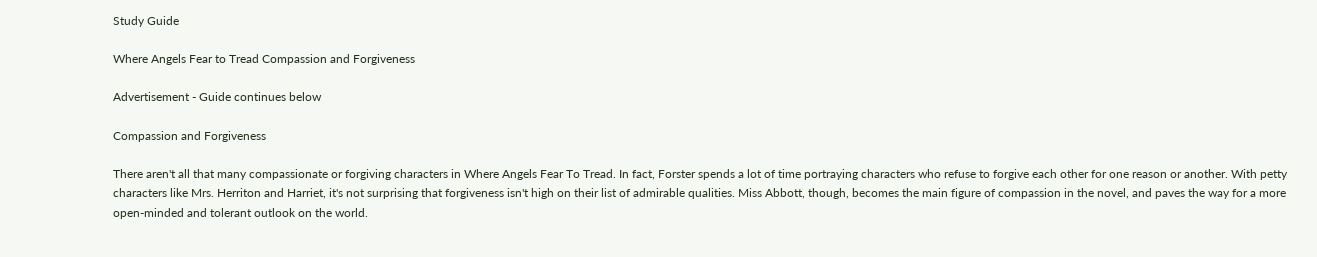Study Guide

Where Angels Fear to Tread Compassion and Forgiveness

Advertisement - Guide continues below

Compassion and Forgiveness

There aren't all that many compassionate or forgiving characters in Where Angels Fear To Tread. In fact, Forster spends a lot of time portraying characters who refuse to forgive each other for one reason or another. With petty characters like Mrs. Herriton and Harriet, it's not surprising that forgiveness isn't high on their list of admirable qualities. Miss Abbott, though, becomes the main figure of compassion in the novel, and paves the way for a more open-minded and tolerant outlook on the world.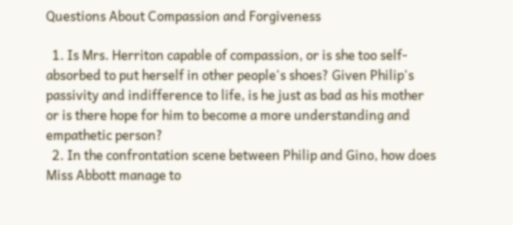Questions About Compassion and Forgiveness

  1. Is Mrs. Herriton capable of compassion, or is she too self-absorbed to put herself in other people's shoes? Given Philip's passivity and indifference to life, is he just as bad as his mother or is there hope for him to become a more understanding and empathetic person?
  2. In the confrontation scene between Philip and Gino, how does Miss Abbott manage to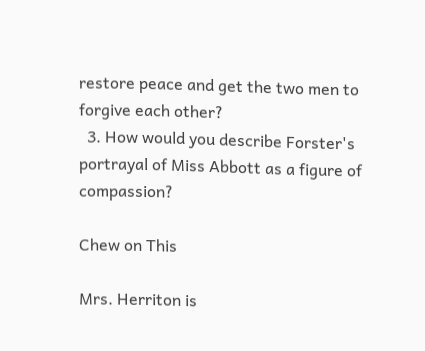restore peace and get the two men to forgive each other?
  3. How would you describe Forster's portrayal of Miss Abbott as a figure of compassion?

Chew on This

Mrs. Herriton is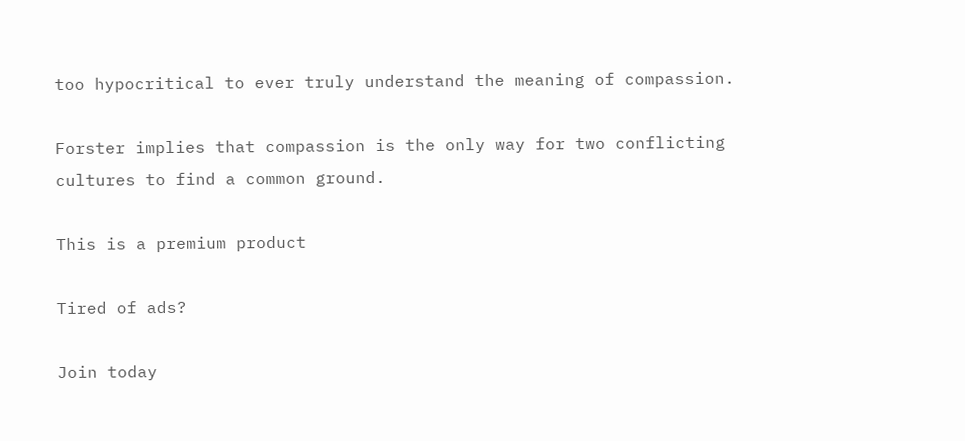too hypocritical to ever truly understand the meaning of compassion.

Forster implies that compassion is the only way for two conflicting cultures to find a common ground.

This is a premium product

Tired of ads?

Join today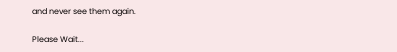and never see them again.

Please Wait...